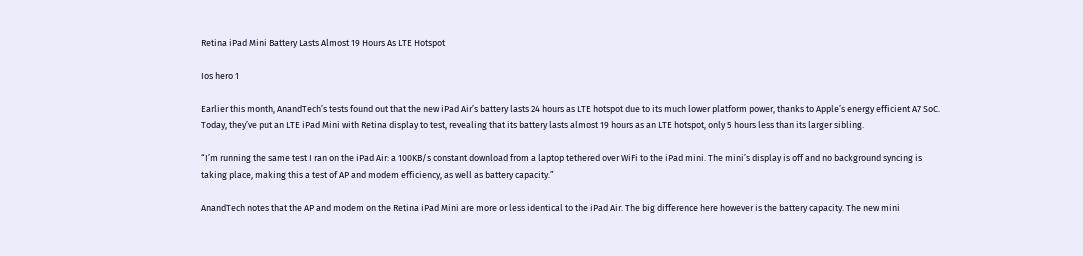Retina iPad Mini Battery Lasts Almost 19 Hours As LTE Hotspot

Ios hero 1

Earlier this month, AnandTech’s tests found out that the new iPad Air’s battery lasts 24 hours as LTE hotspot due to its much lower platform power, thanks to Apple’s energy efficient A7 SoC. Today, they’ve put an LTE iPad Mini with Retina display to test, revealing that its battery lasts almost 19 hours as an LTE hotspot, only 5 hours less than its larger sibling.

“I’m running the same test I ran on the iPad Air: a 100KB/s constant download from a laptop tethered over WiFi to the iPad mini. The mini’s display is off and no background syncing is taking place, making this a test of AP and modem efficiency, as well as battery capacity.”

AnandTech notes that the AP and modem on the Retina iPad Mini are more or less identical to the iPad Air. The big difference here however is the battery capacity. The new mini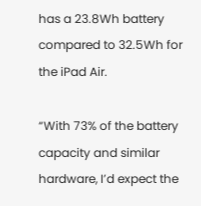has a 23.8Wh battery compared to 32.5Wh for the iPad Air.

“With 73% of the battery capacity and similar hardware, I’d expect the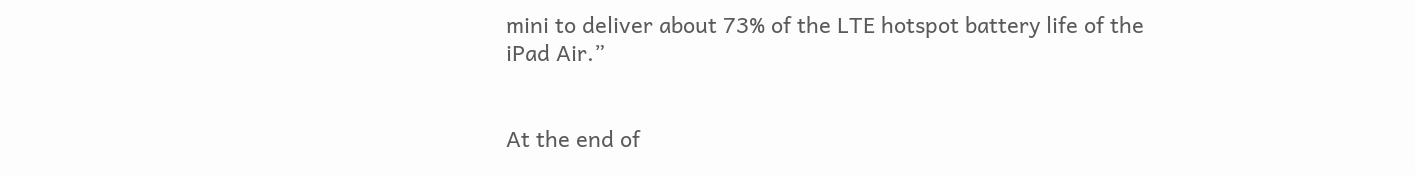mini to deliver about 73% of the LTE hotspot battery life of the iPad Air.”


At the end of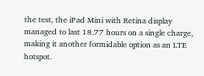the test, the iPad Mini with Retina display managed to last 18.77 hours on a single charge, making it another formidable option as an LTE hotspot.